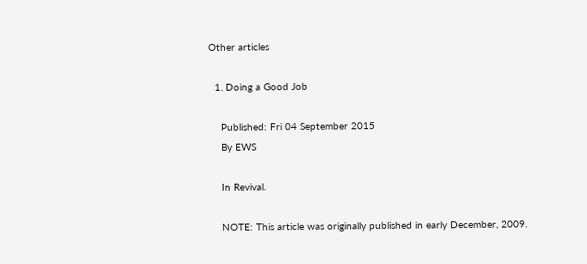Other articles

  1. Doing a Good Job

    Published: Fri 04 September 2015
    By EWS

    In Revival.

    NOTE: This article was originally published in early December, 2009.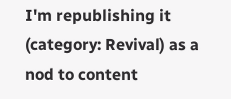I'm republishing it (category: Revival) as a nod to content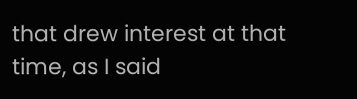that drew interest at that time, as I said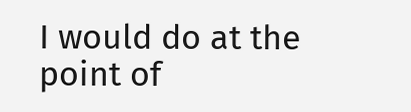I would do at the point of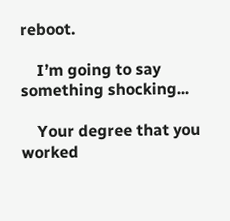reboot.

    I’m going to say something shocking...

    Your degree that you worked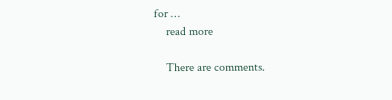for …
    read more

    There are comments.